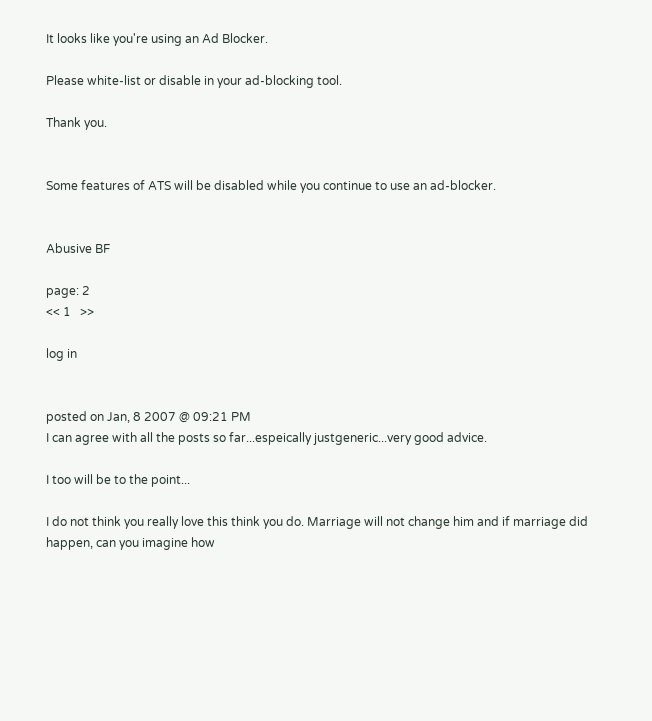It looks like you're using an Ad Blocker.

Please white-list or disable in your ad-blocking tool.

Thank you.


Some features of ATS will be disabled while you continue to use an ad-blocker.


Abusive BF

page: 2
<< 1   >>

log in


posted on Jan, 8 2007 @ 09:21 PM
I can agree with all the posts so far...espeically justgeneric...very good advice.

I too will be to the point...

I do not think you really love this think you do. Marriage will not change him and if marriage did happen, can you imagine how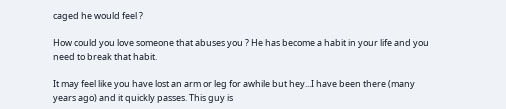caged he would feel ?

How could you love someone that abuses you ? He has become a habit in your life and you need to break that habit.

It may feel like you have lost an arm or leg for awhile but hey...I have been there (many years ago) and it quickly passes. This guy is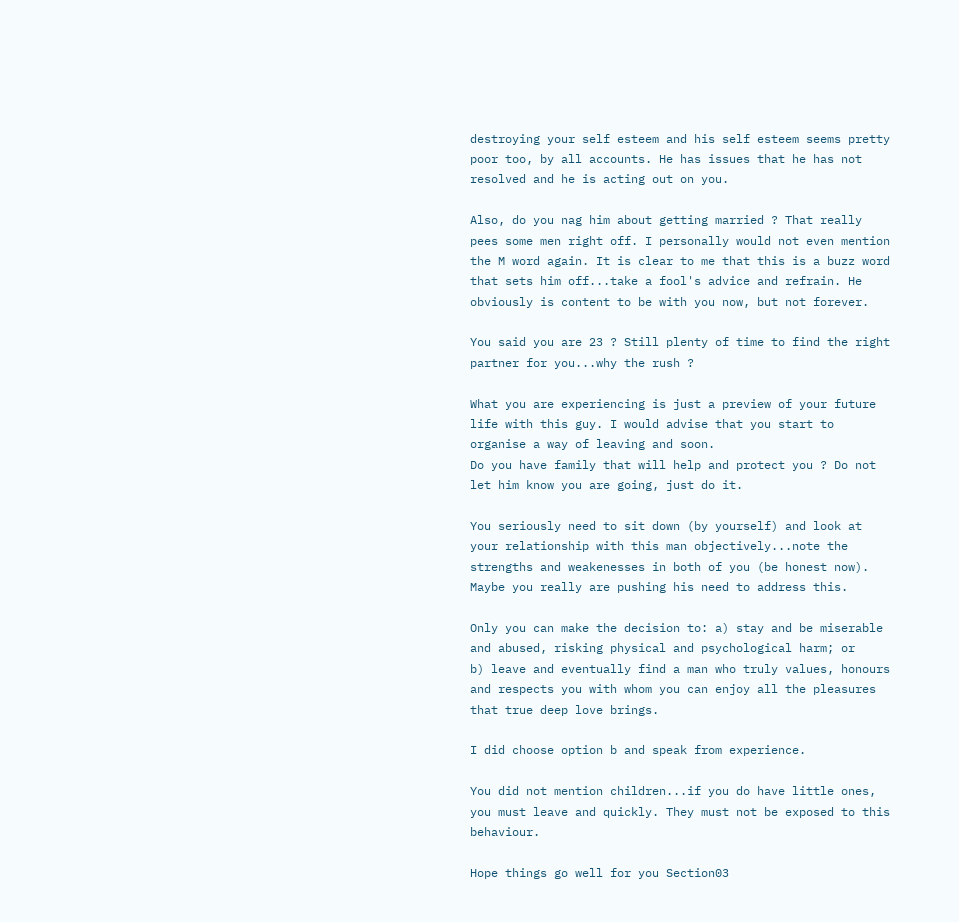destroying your self esteem and his self esteem seems pretty poor too, by all accounts. He has issues that he has not resolved and he is acting out on you.

Also, do you nag him about getting married ? That really pees some men right off. I personally would not even mention the M word again. It is clear to me that this is a buzz word that sets him off...take a fool's advice and refrain. He obviously is content to be with you now, but not forever.

You said you are 23 ? Still plenty of time to find the right partner for you...why the rush ?

What you are experiencing is just a preview of your future life with this guy. I would advise that you start to organise a way of leaving and soon.
Do you have family that will help and protect you ? Do not let him know you are going, just do it.

You seriously need to sit down (by yourself) and look at your relationship with this man objectively...note the strengths and weakenesses in both of you (be honest now). Maybe you really are pushing his need to address this.

Only you can make the decision to: a) stay and be miserable and abused, risking physical and psychological harm; or
b) leave and eventually find a man who truly values, honours and respects you with whom you can enjoy all the pleasures that true deep love brings.

I did choose option b and speak from experience.

You did not mention children...if you do have little ones, you must leave and quickly. They must not be exposed to this behaviour.

Hope things go well for you Section03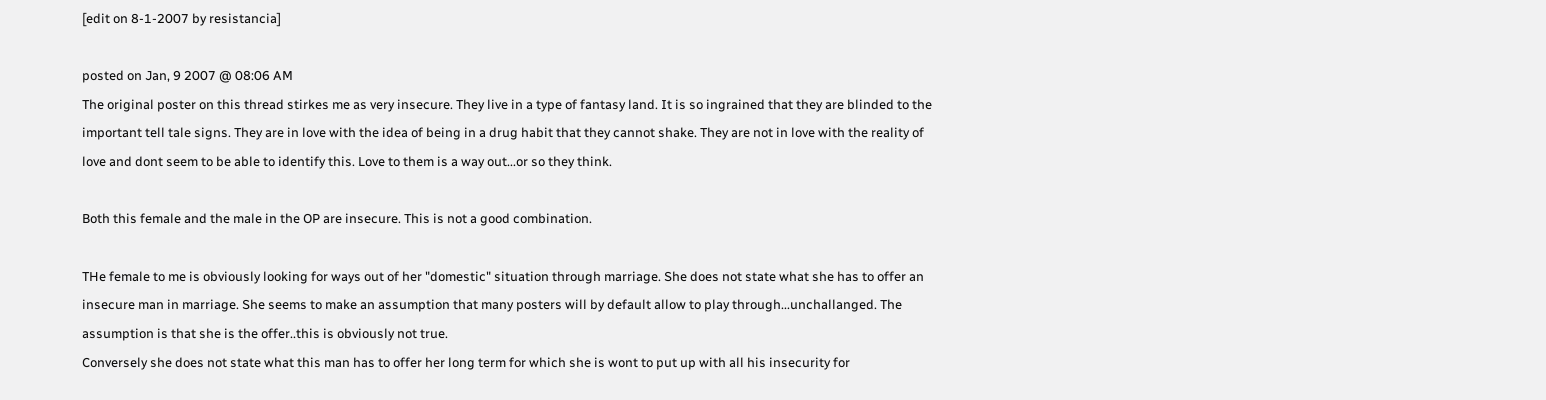[edit on 8-1-2007 by resistancia]

posted on Jan, 9 2007 @ 08:06 AM
The original poster on this thread stirkes me as very insecure. They live in a type of fantasy land. It is so ingrained that they are blinded to the important tell tale signs. They are in love with the idea of being in a drug habit that they cannot shake. They are not in love with the reality of love and dont seem to be able to identify this. Love to them is a way out...or so they think.

Both this female and the male in the OP are insecure. This is not a good combination.

THe female to me is obviously looking for ways out of her "domestic" situation through marriage. She does not state what she has to offer an insecure man in marriage. She seems to make an assumption that many posters will by default allow to play through...unchallanged. The assumption is that she is the offer..this is obviously not true.
Conversely she does not state what this man has to offer her long term for which she is wont to put up with all his insecurity for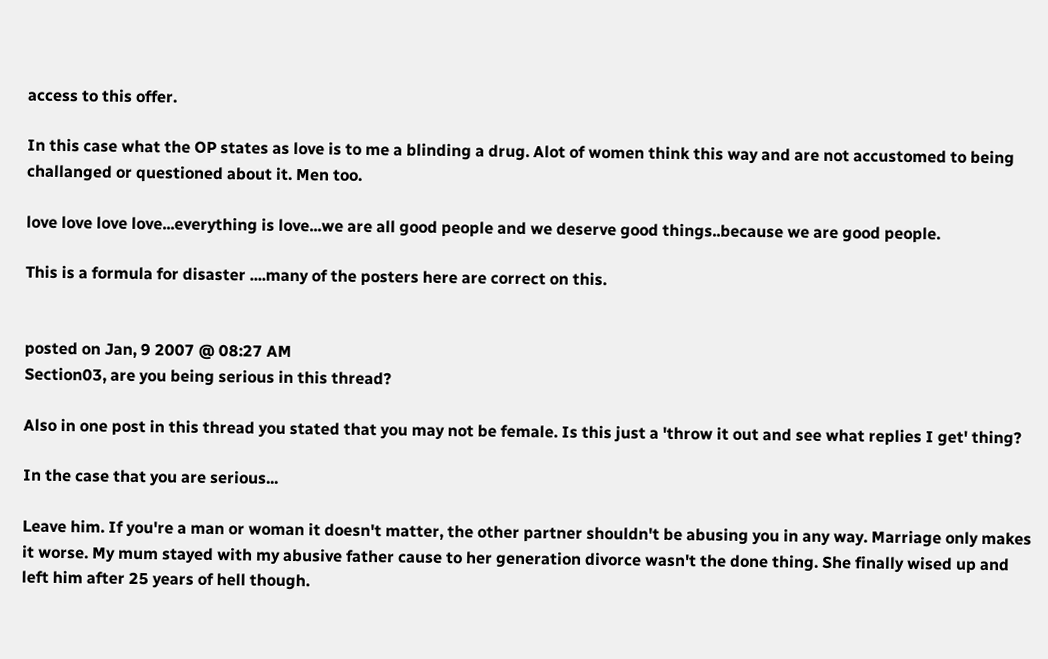access to this offer.

In this case what the OP states as love is to me a blinding a drug. Alot of women think this way and are not accustomed to being challanged or questioned about it. Men too.

love love love love...everything is love...we are all good people and we deserve good things..because we are good people.

This is a formula for disaster ....many of the posters here are correct on this.


posted on Jan, 9 2007 @ 08:27 AM
Section03, are you being serious in this thread?

Also in one post in this thread you stated that you may not be female. Is this just a 'throw it out and see what replies I get' thing?

In the case that you are serious...

Leave him. If you're a man or woman it doesn't matter, the other partner shouldn't be abusing you in any way. Marriage only makes it worse. My mum stayed with my abusive father cause to her generation divorce wasn't the done thing. She finally wised up and left him after 25 years of hell though.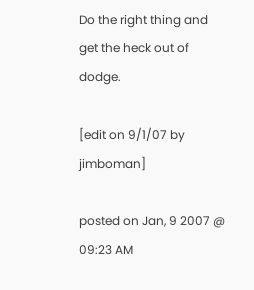Do the right thing and get the heck out of dodge.

[edit on 9/1/07 by jimboman]

posted on Jan, 9 2007 @ 09:23 AM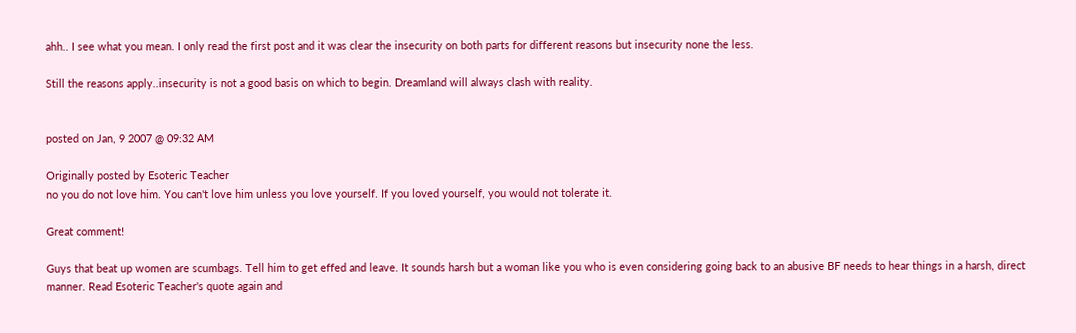ahh.. I see what you mean. I only read the first post and it was clear the insecurity on both parts for different reasons but insecurity none the less.

Still the reasons apply..insecurity is not a good basis on which to begin. Dreamland will always clash with reality.


posted on Jan, 9 2007 @ 09:32 AM

Originally posted by Esoteric Teacher
no you do not love him. You can't love him unless you love yourself. If you loved yourself, you would not tolerate it.

Great comment!

Guys that beat up women are scumbags. Tell him to get effed and leave. It sounds harsh but a woman like you who is even considering going back to an abusive BF needs to hear things in a harsh, direct manner. Read Esoteric Teacher's quote again and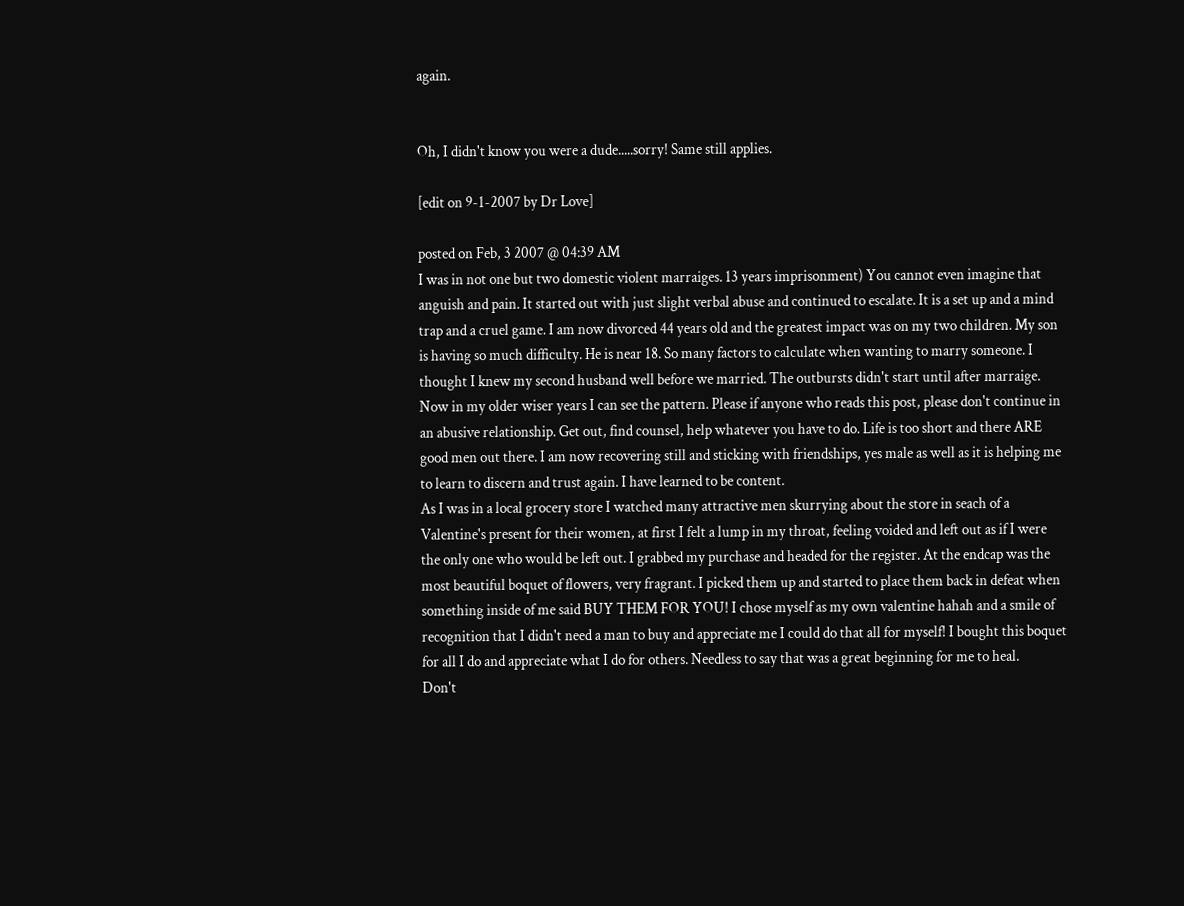again.


Oh, I didn't know you were a dude.....sorry! Same still applies.

[edit on 9-1-2007 by Dr Love]

posted on Feb, 3 2007 @ 04:39 AM
I was in not one but two domestic violent marraiges. 13 years imprisonment) You cannot even imagine that anguish and pain. It started out with just slight verbal abuse and continued to escalate. It is a set up and a mind trap and a cruel game. I am now divorced 44 years old and the greatest impact was on my two children. My son is having so much difficulty. He is near 18. So many factors to calculate when wanting to marry someone. I thought I knew my second husband well before we married. The outbursts didn't start until after marraige. Now in my older wiser years I can see the pattern. Please if anyone who reads this post, please don't continue in an abusive relationship. Get out, find counsel, help whatever you have to do. Life is too short and there ARE good men out there. I am now recovering still and sticking with friendships, yes male as well as it is helping me to learn to discern and trust again. I have learned to be content.
As I was in a local grocery store I watched many attractive men skurrying about the store in seach of a Valentine's present for their women, at first I felt a lump in my throat, feeling voided and left out as if I were the only one who would be left out. I grabbed my purchase and headed for the register. At the endcap was the most beautiful boquet of flowers, very fragrant. I picked them up and started to place them back in defeat when something inside of me said BUY THEM FOR YOU! I chose myself as my own valentine hahah and a smile of recognition that I didn't need a man to buy and appreciate me I could do that all for myself! I bought this boquet for all I do and appreciate what I do for others. Needless to say that was a great beginning for me to heal.
Don't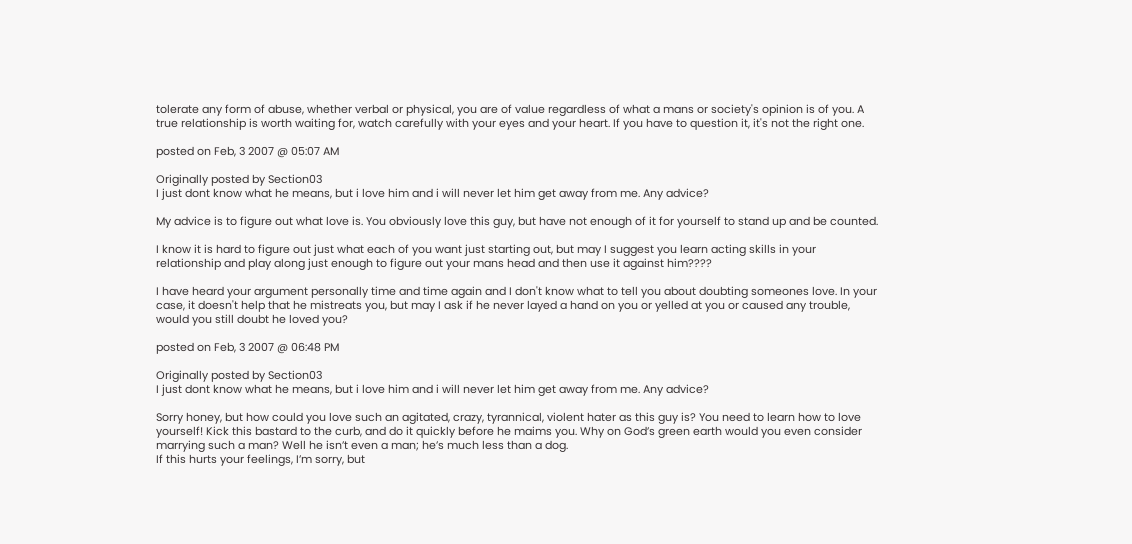tolerate any form of abuse, whether verbal or physical, you are of value regardless of what a mans or society's opinion is of you. A true relationship is worth waiting for, watch carefully with your eyes and your heart. If you have to question it, it's not the right one.

posted on Feb, 3 2007 @ 05:07 AM

Originally posted by Section03
I just dont know what he means, but i love him and i will never let him get away from me. Any advice?

My advice is to figure out what love is. You obviously love this guy, but have not enough of it for yourself to stand up and be counted.

I know it is hard to figure out just what each of you want just starting out, but may I suggest you learn acting skills in your relationship and play along just enough to figure out your mans head and then use it against him????

I have heard your argument personally time and time again and I don't know what to tell you about doubting someones love. In your case, it doesn't help that he mistreats you, but may I ask if he never layed a hand on you or yelled at you or caused any trouble, would you still doubt he loved you?

posted on Feb, 3 2007 @ 06:48 PM

Originally posted by Section03
I just dont know what he means, but i love him and i will never let him get away from me. Any advice?

Sorry honey, but how could you love such an agitated, crazy, tyrannical, violent hater as this guy is? You need to learn how to love yourself! Kick this bastard to the curb, and do it quickly before he maims you. Why on God’s green earth would you even consider marrying such a man? Well he isn’t even a man; he’s much less than a dog.
If this hurts your feelings, I’m sorry, but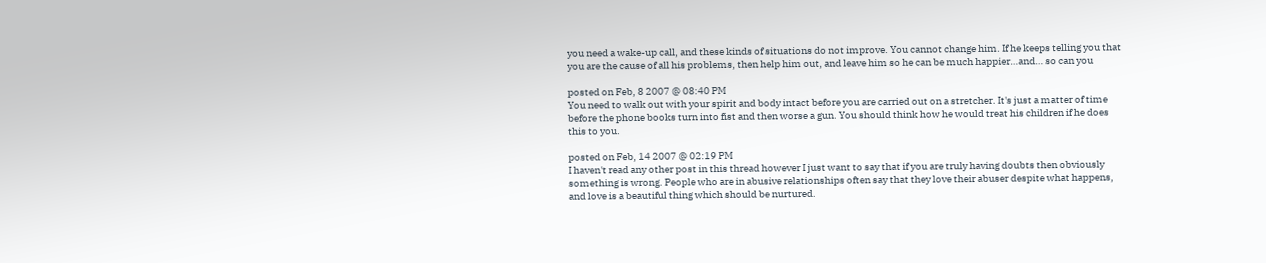you need a wake-up call, and these kinds of situations do not improve. You cannot change him. If he keeps telling you that you are the cause of all his problems, then help him out, and leave him so he can be much happier…and… so can you

posted on Feb, 8 2007 @ 08:40 PM
You need to walk out with your spirit and body intact before you are carried out on a stretcher. It's just a matter of time before the phone books turn into fist and then worse a gun. You should think how he would treat his children if he does this to you.

posted on Feb, 14 2007 @ 02:19 PM
I haven't read any other post in this thread however I just want to say that if you are truly having doubts then obviously something is wrong. People who are in abusive relationships often say that they love their abuser despite what happens, and love is a beautiful thing which should be nurtured.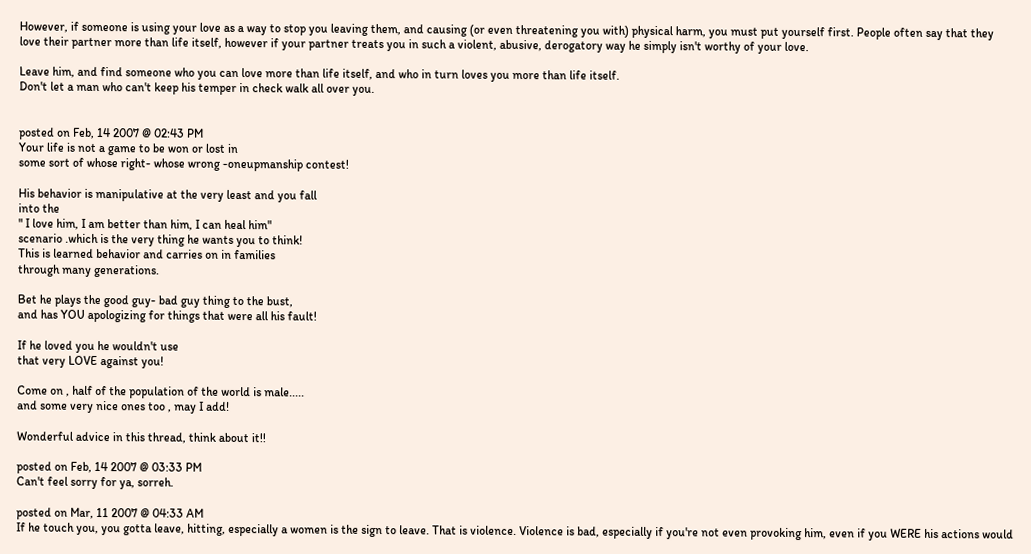However, if someone is using your love as a way to stop you leaving them, and causing (or even threatening you with) physical harm, you must put yourself first. People often say that they love their partner more than life itself, however if your partner treats you in such a violent, abusive, derogatory way he simply isn't worthy of your love.

Leave him, and find someone who you can love more than life itself, and who in turn loves you more than life itself.
Don't let a man who can't keep his temper in check walk all over you.


posted on Feb, 14 2007 @ 02:43 PM
Your life is not a game to be won or lost in
some sort of whose right- whose wrong -oneupmanship contest!

His behavior is manipulative at the very least and you fall
into the
" I love him, I am better than him, I can heal him"
scenario .which is the very thing he wants you to think!
This is learned behavior and carries on in families
through many generations.

Bet he plays the good guy- bad guy thing to the bust,
and has YOU apologizing for things that were all his fault!

If he loved you he wouldn't use
that very LOVE against you!

Come on , half of the population of the world is male.....
and some very nice ones too , may I add!

Wonderful advice in this thread, think about it!!

posted on Feb, 14 2007 @ 03:33 PM
Can't feel sorry for ya, sorreh.

posted on Mar, 11 2007 @ 04:33 AM
If he touch you, you gotta leave, hitting, especially a women is the sign to leave. That is violence. Violence is bad, especially if you're not even provoking him, even if you WERE his actions would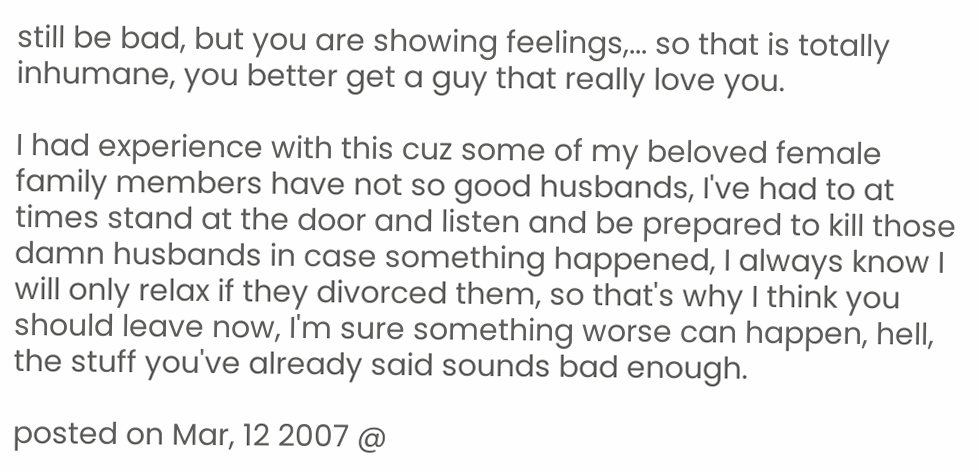still be bad, but you are showing feelings,... so that is totally inhumane, you better get a guy that really love you.

I had experience with this cuz some of my beloved female family members have not so good husbands, I've had to at times stand at the door and listen and be prepared to kill those damn husbands in case something happened, I always know I will only relax if they divorced them, so that's why I think you should leave now, I'm sure something worse can happen, hell, the stuff you've already said sounds bad enough.

posted on Mar, 12 2007 @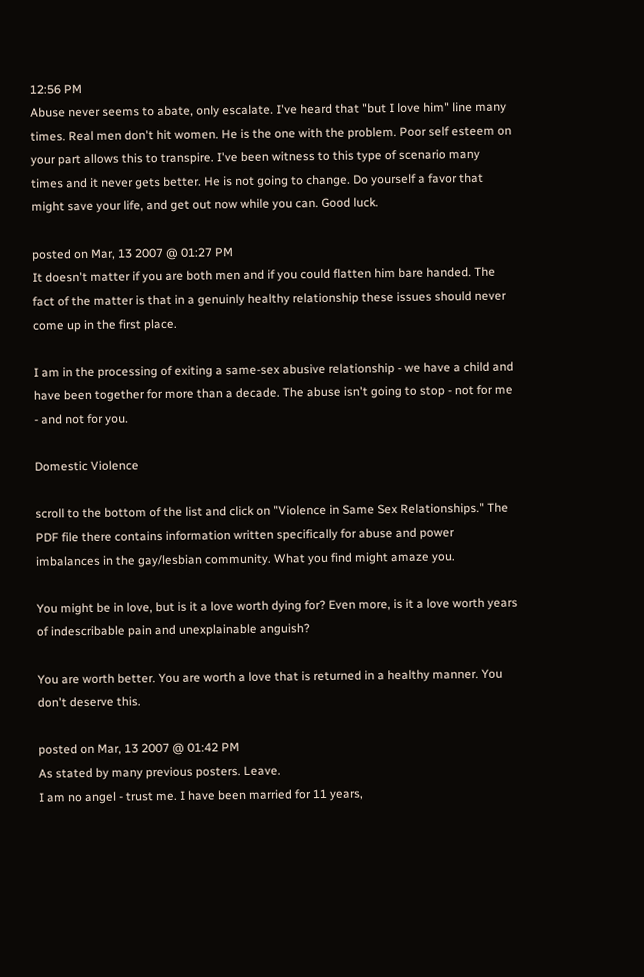12:56 PM
Abuse never seems to abate, only escalate. I've heard that "but I love him" line many times. Real men don't hit women. He is the one with the problem. Poor self esteem on your part allows this to transpire. I've been witness to this type of scenario many times and it never gets better. He is not going to change. Do yourself a favor that might save your life, and get out now while you can. Good luck.

posted on Mar, 13 2007 @ 01:27 PM
It doesn't matter if you are both men and if you could flatten him bare handed. The fact of the matter is that in a genuinly healthy relationship these issues should never come up in the first place.

I am in the processing of exiting a same-sex abusive relationship - we have a child and have been together for more than a decade. The abuse isn't going to stop - not for me - and not for you.

Domestic Violence

scroll to the bottom of the list and click on "Violence in Same Sex Relationships." The PDF file there contains information written specifically for abuse and power imbalances in the gay/lesbian community. What you find might amaze you.

You might be in love, but is it a love worth dying for? Even more, is it a love worth years of indescribable pain and unexplainable anguish?

You are worth better. You are worth a love that is returned in a healthy manner. You don't deserve this.

posted on Mar, 13 2007 @ 01:42 PM
As stated by many previous posters. Leave.
I am no angel - trust me. I have been married for 11 years,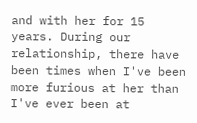and with her for 15 years. During our relationship, there have been times when I've been more furious at her than I've ever been at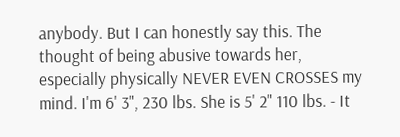anybody. But I can honestly say this. The thought of being abusive towards her, especially physically NEVER EVEN CROSSES my mind. I'm 6' 3", 230 lbs. She is 5' 2" 110 lbs. - It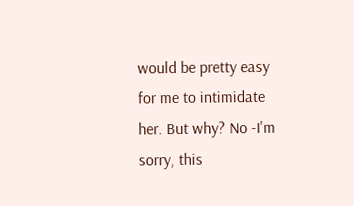would be pretty easy for me to intimidate her. But why? No -I'm sorry, this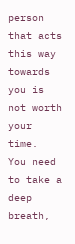person that acts this way towards you is not worth your time.
You need to take a deep breath,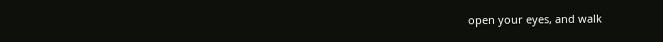open your eyes, and walk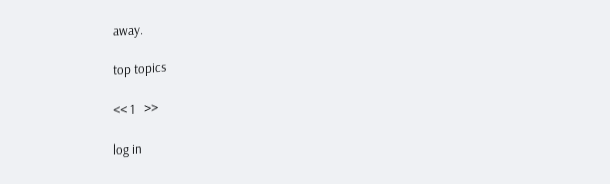away.

top topics

<< 1   >>

log in